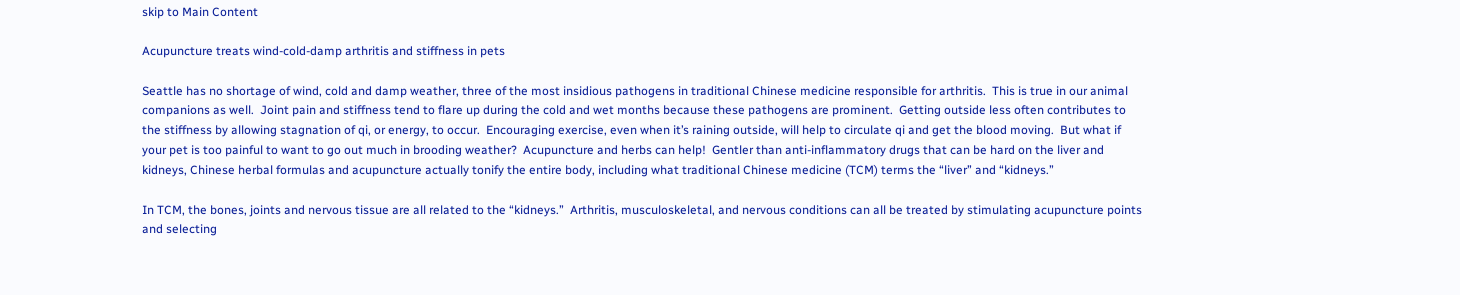skip to Main Content

Acupuncture treats wind-cold-damp arthritis and stiffness in pets

Seattle has no shortage of wind, cold and damp weather, three of the most insidious pathogens in traditional Chinese medicine responsible for arthritis.  This is true in our animal companions as well.  Joint pain and stiffness tend to flare up during the cold and wet months because these pathogens are prominent.  Getting outside less often contributes to the stiffness by allowing stagnation of qi, or energy, to occur.  Encouraging exercise, even when it’s raining outside, will help to circulate qi and get the blood moving.  But what if your pet is too painful to want to go out much in brooding weather?  Acupuncture and herbs can help!  Gentler than anti-inflammatory drugs that can be hard on the liver and kidneys, Chinese herbal formulas and acupuncture actually tonify the entire body, including what traditional Chinese medicine (TCM) terms the “liver” and “kidneys.”

In TCM, the bones, joints and nervous tissue are all related to the “kidneys.”  Arthritis, musculoskeletal, and nervous conditions can all be treated by stimulating acupuncture points and selecting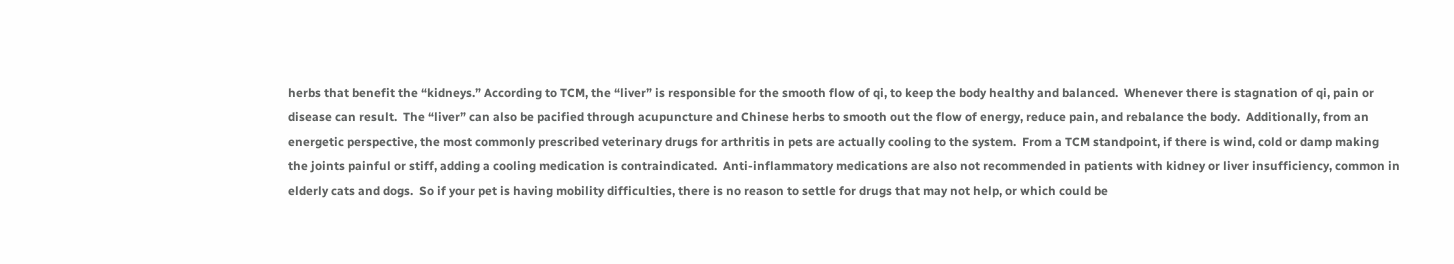herbs that benefit the “kidneys.” According to TCM, the “liver” is responsible for the smooth flow of qi, to keep the body healthy and balanced.  Whenever there is stagnation of qi, pain or disease can result.  The “liver” can also be pacified through acupuncture and Chinese herbs to smooth out the flow of energy, reduce pain, and rebalance the body.  Additionally, from an energetic perspective, the most commonly prescribed veterinary drugs for arthritis in pets are actually cooling to the system.  From a TCM standpoint, if there is wind, cold or damp making the joints painful or stiff, adding a cooling medication is contraindicated.  Anti-inflammatory medications are also not recommended in patients with kidney or liver insufficiency, common in elderly cats and dogs.  So if your pet is having mobility difficulties, there is no reason to settle for drugs that may not help, or which could be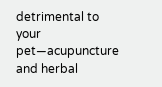detrimental to your pet—acupuncture and herbal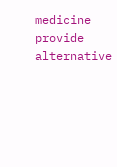medicine provide alternative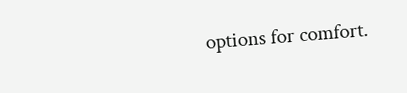options for comfort.